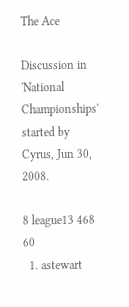The Ace

Discussion in 'National Championships' started by Cyrus, Jun 30, 2008.

8 league13 468 60
  1. astewart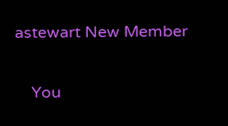astewart New Member

    You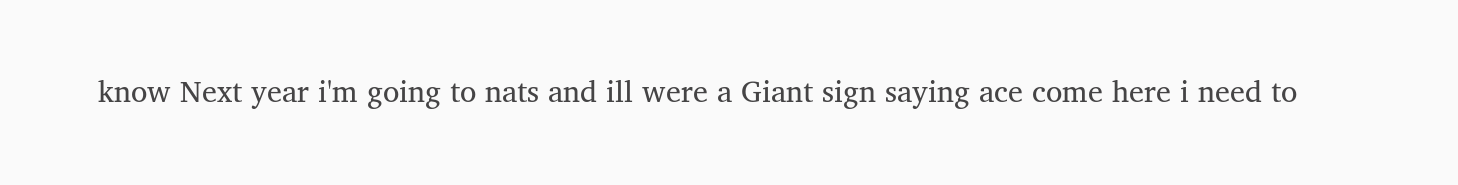know Next year i'm going to nats and ill were a Giant sign saying ace come here i need to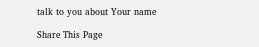talk to you about Your name

Share This Page